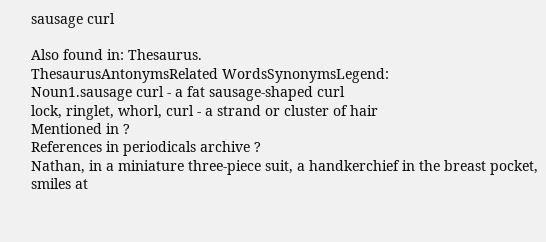sausage curl

Also found in: Thesaurus.
ThesaurusAntonymsRelated WordsSynonymsLegend:
Noun1.sausage curl - a fat sausage-shaped curl
lock, ringlet, whorl, curl - a strand or cluster of hair
Mentioned in ?
References in periodicals archive ?
Nathan, in a miniature three-piece suit, a handkerchief in the breast pocket, smiles at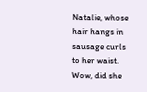Natalie, whose hair hangs in sausage curls to her waist.
Wow, did she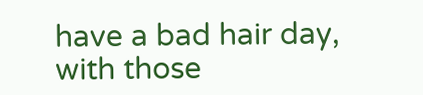have a bad hair day, with those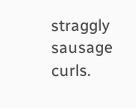straggly sausage curls.